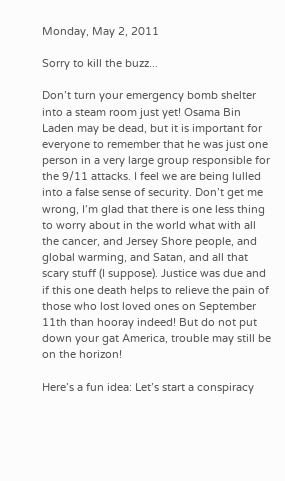Monday, May 2, 2011

Sorry to kill the buzz...

Don’t turn your emergency bomb shelter into a steam room just yet! Osama Bin Laden may be dead, but it is important for everyone to remember that he was just one person in a very large group responsible for the 9/11 attacks. I feel we are being lulled into a false sense of security. Don’t get me wrong, I’m glad that there is one less thing to worry about in the world what with all the cancer, and Jersey Shore people, and global warming, and Satan, and all that scary stuff (I suppose). Justice was due and if this one death helps to relieve the pain of those who lost loved ones on September 11th than hooray indeed! But do not put down your gat America, trouble may still be on the horizon!

Here’s a fun idea: Let’s start a conspiracy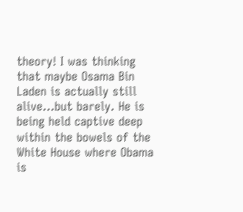theory! I was thinking that maybe Osama Bin Laden is actually still alive…but barely. He is being held captive deep within the bowels of the White House where Obama is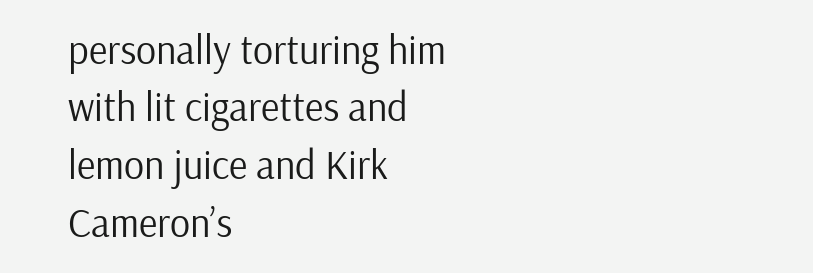personally torturing him with lit cigarettes and lemon juice and Kirk Cameron’s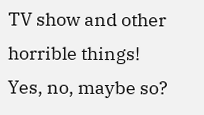TV show and other horrible things! Yes, no, maybe so?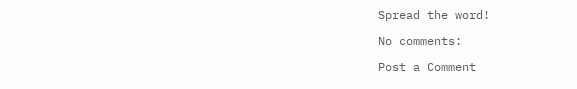Spread the word!

No comments:

Post a Comment